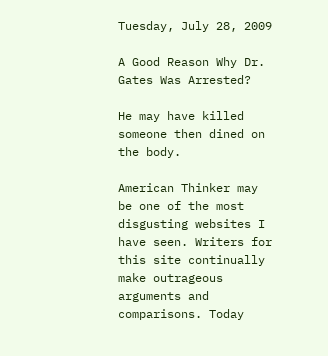Tuesday, July 28, 2009

A Good Reason Why Dr. Gates Was Arrested?

He may have killed someone then dined on the body.

American Thinker may be one of the most disgusting websites I have seen. Writers for this site continually make outrageous arguments and comparisons. Today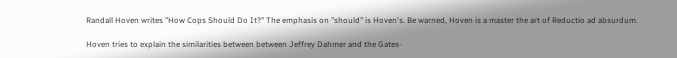Randall Hoven writes "How Cops Should Do It?" The emphasis on "should" is Hoven's. Be warned, Hoven is a master the art of Reductio ad absurdum.

Hoven tries to explain the similarities between between Jeffrey Dahmer and the Gates-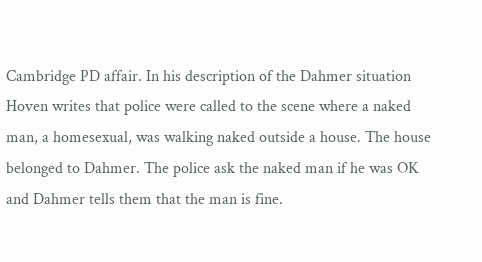Cambridge PD affair. In his description of the Dahmer situation Hoven writes that police were called to the scene where a naked man, a homesexual, was walking naked outside a house. The house belonged to Dahmer. The police ask the naked man if he was OK and Dahmer tells them that the man is fine.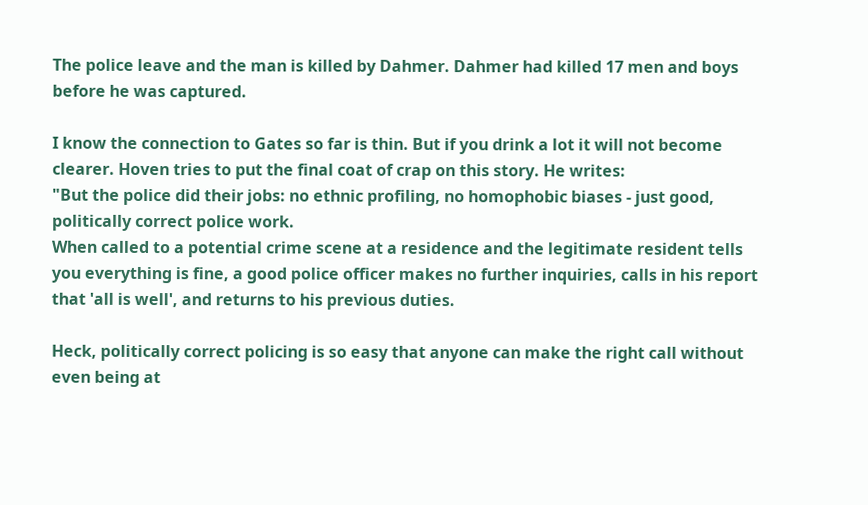The police leave and the man is killed by Dahmer. Dahmer had killed 17 men and boys before he was captured.

I know the connection to Gates so far is thin. But if you drink a lot it will not become clearer. Hoven tries to put the final coat of crap on this story. He writes:
"But the police did their jobs: no ethnic profiling, no homophobic biases - just good, politically correct police work.
When called to a potential crime scene at a residence and the legitimate resident tells you everything is fine, a good police officer makes no further inquiries, calls in his report that 'all is well', and returns to his previous duties.

Heck, politically correct policing is so easy that anyone can make the right call without even being at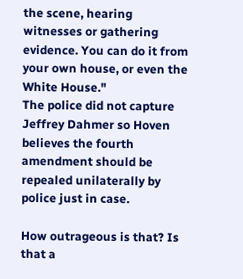the scene, hearing witnesses or gathering evidence. You can do it from your own house, or even the White House."
The police did not capture Jeffrey Dahmer so Hoven believes the fourth amendment should be repealed unilaterally by police just in case.

How outrageous is that? Is that a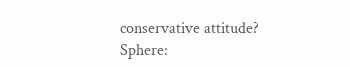conservative attitude?
Sphere: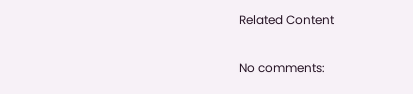Related Content

No comments: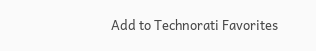Add to Technorati Favorites